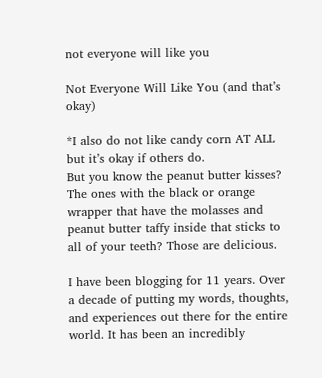not everyone will like you

Not Everyone Will Like You (and that’s okay)

*I also do not like candy corn AT ALL but it’s okay if others do.
But you know the peanut butter kisses? The ones with the black or orange wrapper that have the molasses and peanut butter taffy inside that sticks to all of your teeth? Those are delicious.

I have been blogging for 11 years. Over a decade of putting my words, thoughts, and experiences out there for the entire world. It has been an incredibly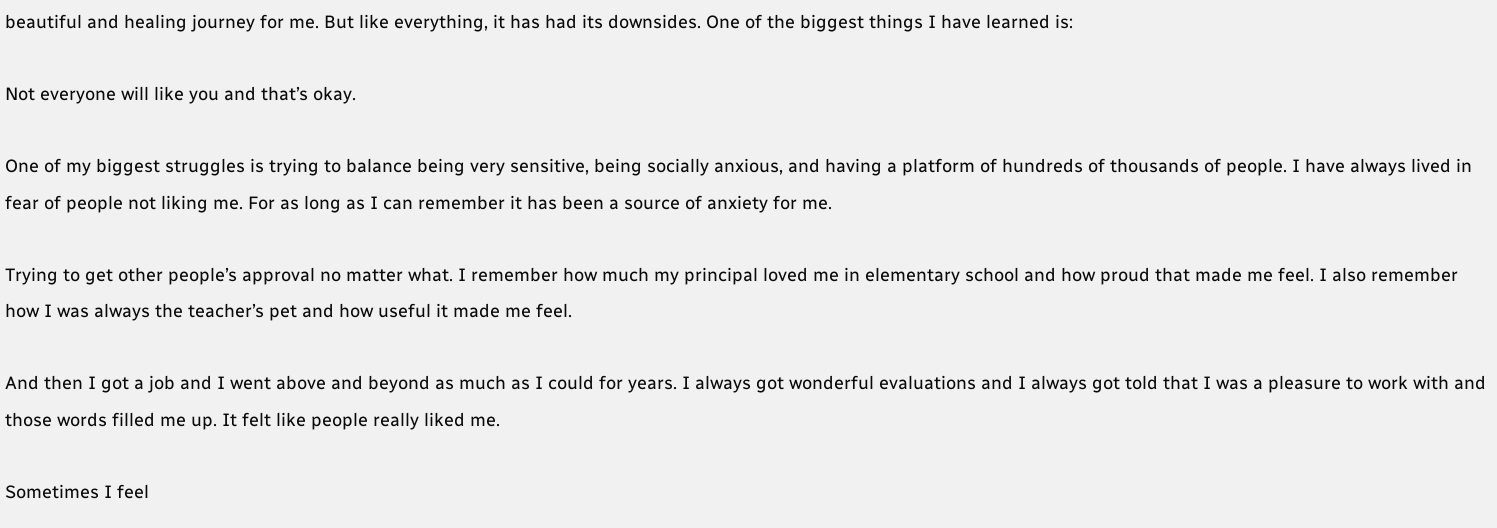beautiful and healing journey for me. But like everything, it has had its downsides. One of the biggest things I have learned is:

Not everyone will like you and that’s okay.

One of my biggest struggles is trying to balance being very sensitive, being socially anxious, and having a platform of hundreds of thousands of people. I have always lived in fear of people not liking me. For as long as I can remember it has been a source of anxiety for me.

Trying to get other people’s approval no matter what. I remember how much my principal loved me in elementary school and how proud that made me feel. I also remember how I was always the teacher’s pet and how useful it made me feel.

And then I got a job and I went above and beyond as much as I could for years. I always got wonderful evaluations and I always got told that I was a pleasure to work with and those words filled me up. It felt like people really liked me.

Sometimes I feel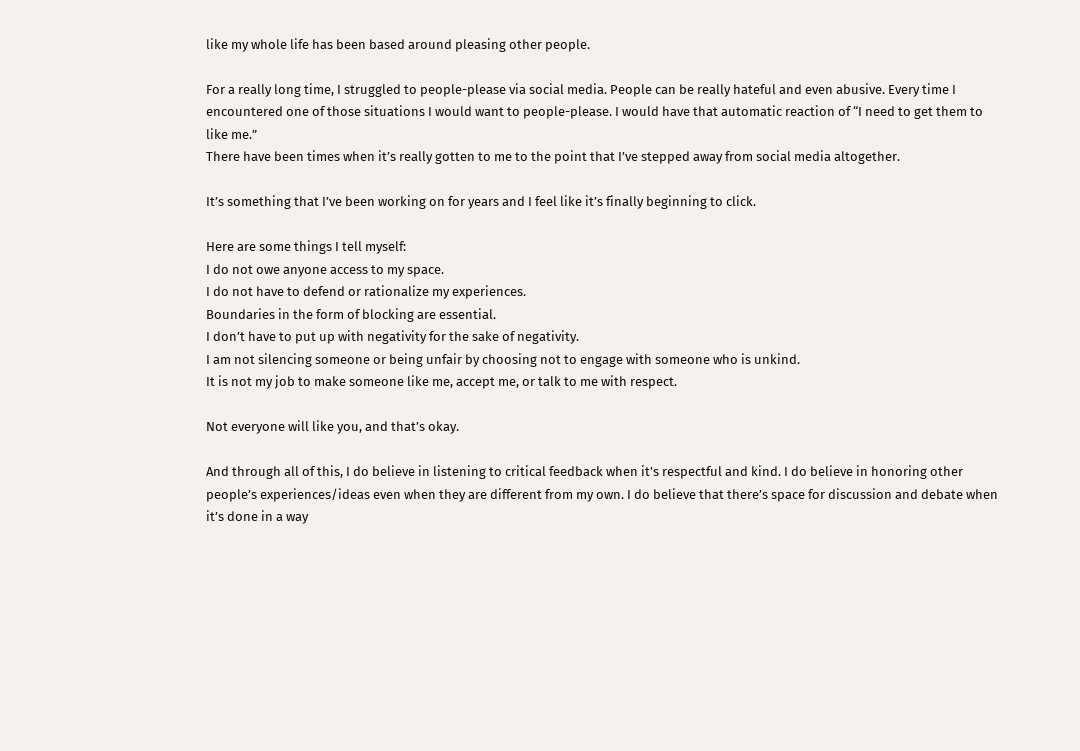like my whole life has been based around pleasing other people.

For a really long time, I struggled to people-please via social media. People can be really hateful and even abusive. Every time I encountered one of those situations I would want to people-please. I would have that automatic reaction of “I need to get them to like me.”
There have been times when it’s really gotten to me to the point that I’ve stepped away from social media altogether.

It’s something that I’ve been working on for years and I feel like it’s finally beginning to click.

Here are some things I tell myself:
I do not owe anyone access to my space.
I do not have to defend or rationalize my experiences.
Boundaries in the form of blocking are essential.
I don’t have to put up with negativity for the sake of negativity.
I am not silencing someone or being unfair by choosing not to engage with someone who is unkind.
It is not my job to make someone like me, accept me, or talk to me with respect.

Not everyone will like you, and that’s okay.

And through all of this, I do believe in listening to critical feedback when it’s respectful and kind. I do believe in honoring other people’s experiences/ideas even when they are different from my own. I do believe that there’s space for discussion and debate when it’s done in a way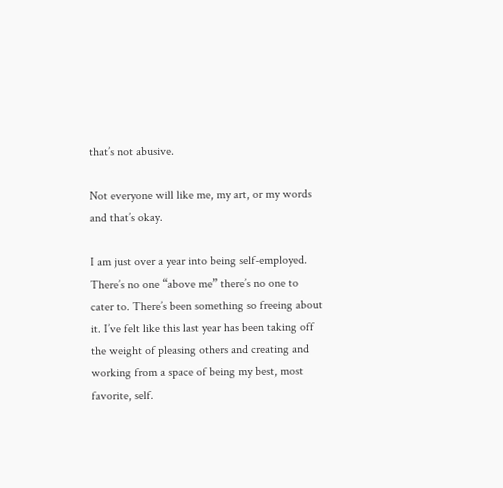that’s not abusive.

Not everyone will like me, my art, or my words and that’s okay.

I am just over a year into being self-employed. There’s no one “above me” there’s no one to cater to. There’s been something so freeing about it. I’ve felt like this last year has been taking off the weight of pleasing others and creating and working from a space of being my best, most favorite, self.